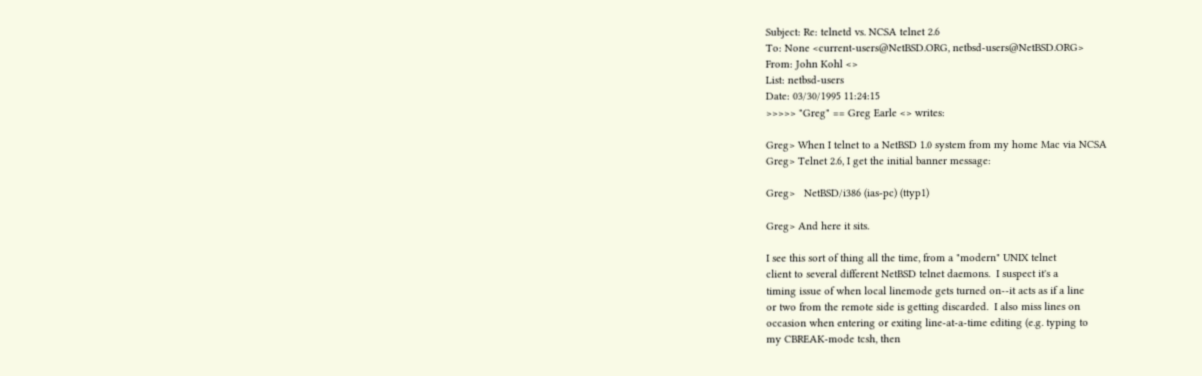Subject: Re: telnetd vs. NCSA telnet 2.6
To: None <current-users@NetBSD.ORG, netbsd-users@NetBSD.ORG>
From: John Kohl <>
List: netbsd-users
Date: 03/30/1995 11:24:15
>>>>> "Greg" == Greg Earle <> writes:

Greg> When I telnet to a NetBSD 1.0 system from my home Mac via NCSA
Greg> Telnet 2.6, I get the initial banner message:

Greg>   NetBSD/i386 (ias-pc) (ttyp1)

Greg> And here it sits.

I see this sort of thing all the time, from a "modern" UNIX telnet
client to several different NetBSD telnet daemons.  I suspect it's a
timing issue of when local linemode gets turned on--it acts as if a line
or two from the remote side is getting discarded.  I also miss lines on
occasion when entering or exiting line-at-a-time editing (e.g. typing to
my CBREAK-mode tcsh, then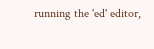running the 'ed' editor,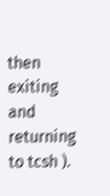then exiting and
returning to tcsh ).